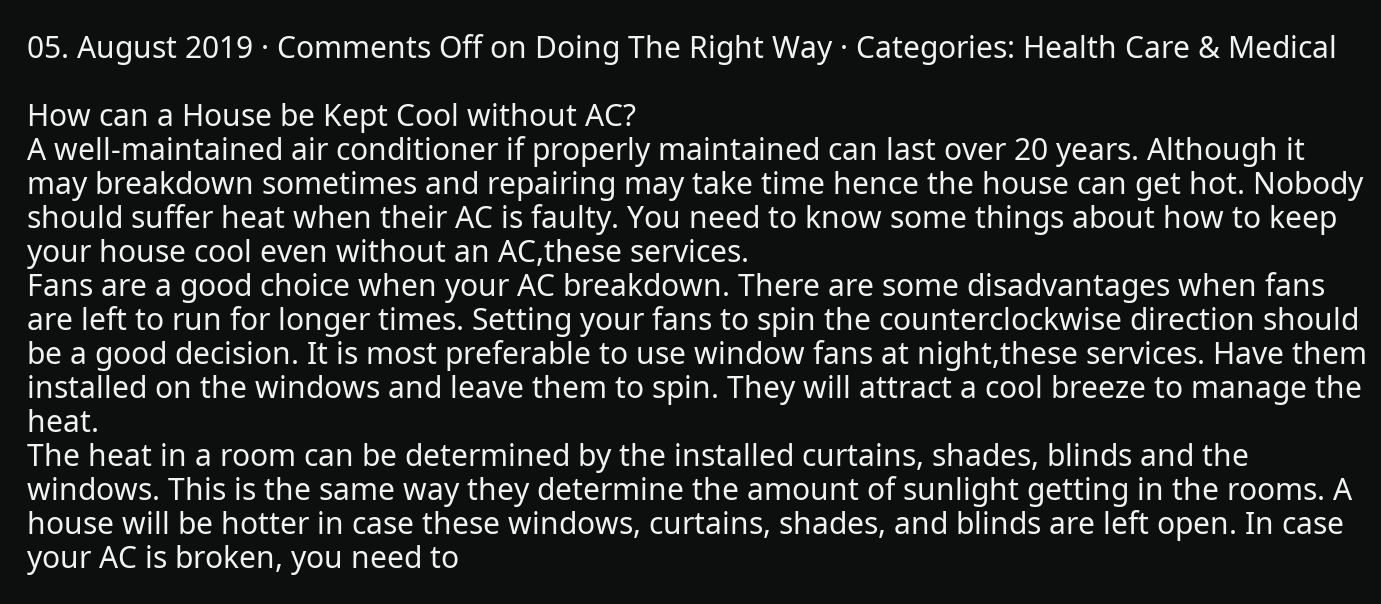05. August 2019 · Comments Off on Doing The Right Way · Categories: Health Care & Medical

How can a House be Kept Cool without AC?
A well-maintained air conditioner if properly maintained can last over 20 years. Although it may breakdown sometimes and repairing may take time hence the house can get hot. Nobody should suffer heat when their AC is faulty. You need to know some things about how to keep your house cool even without an AC,these services.
Fans are a good choice when your AC breakdown. There are some disadvantages when fans are left to run for longer times. Setting your fans to spin the counterclockwise direction should be a good decision. It is most preferable to use window fans at night,these services. Have them installed on the windows and leave them to spin. They will attract a cool breeze to manage the heat.
The heat in a room can be determined by the installed curtains, shades, blinds and the windows. This is the same way they determine the amount of sunlight getting in the rooms. A house will be hotter in case these windows, curtains, shades, and blinds are left open. In case your AC is broken, you need to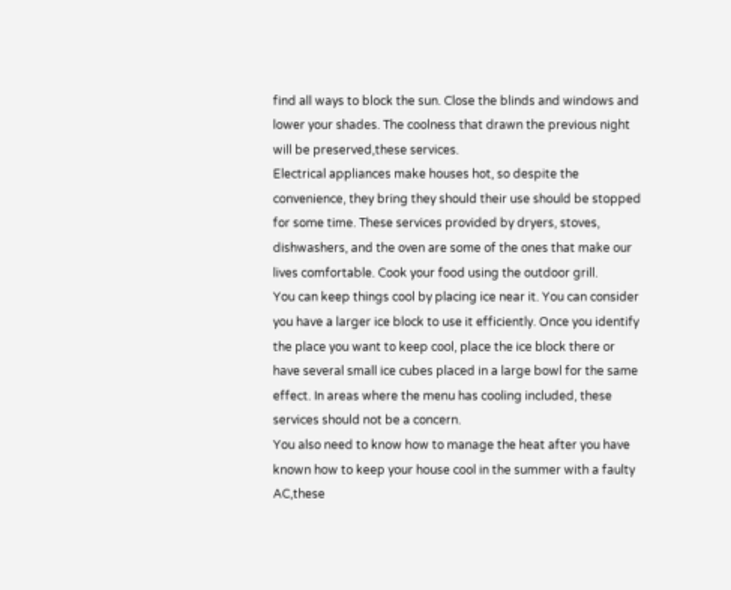find all ways to block the sun. Close the blinds and windows and lower your shades. The coolness that drawn the previous night will be preserved,these services.
Electrical appliances make houses hot, so despite the convenience, they bring they should their use should be stopped for some time. These services provided by dryers, stoves, dishwashers, and the oven are some of the ones that make our lives comfortable. Cook your food using the outdoor grill.
You can keep things cool by placing ice near it. You can consider you have a larger ice block to use it efficiently. Once you identify the place you want to keep cool, place the ice block there or have several small ice cubes placed in a large bowl for the same effect. In areas where the menu has cooling included, these services should not be a concern.
You also need to know how to manage the heat after you have known how to keep your house cool in the summer with a faulty AC,these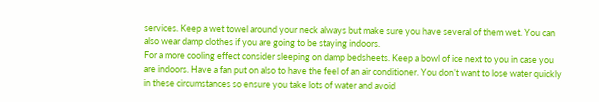services. Keep a wet towel around your neck always but make sure you have several of them wet. You can also wear damp clothes if you are going to be staying indoors.
For a more cooling effect consider sleeping on damp bedsheets. Keep a bowl of ice next to you in case you are indoors. Have a fan put on also to have the feel of an air conditioner. You don’t want to lose water quickly in these circumstances so ensure you take lots of water and avoid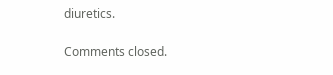diuretics.

Comments closed.